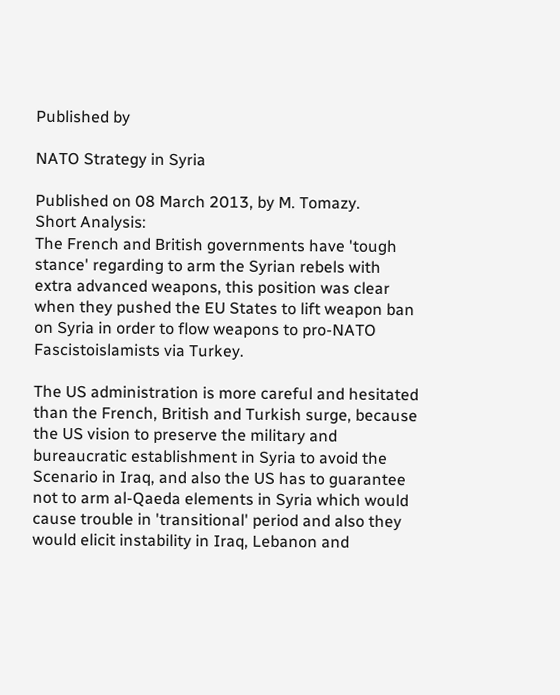Published by

NATO Strategy in Syria

Published on 08 March 2013, by M. Tomazy.
Short Analysis:
The French and British governments have 'tough stance' regarding to arm the Syrian rebels with extra advanced weapons, this position was clear when they pushed the EU States to lift weapon ban on Syria in order to flow weapons to pro-NATO Fascistoislamists via Turkey.

The US administration is more careful and hesitated than the French, British and Turkish surge, because the US vision to preserve the military and bureaucratic establishment in Syria to avoid the Scenario in Iraq, and also the US has to guarantee not to arm al-Qaeda elements in Syria which would cause trouble in 'transitional' period and also they would elicit instability in Iraq, Lebanon and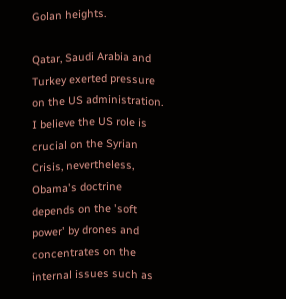Golan heights.

Qatar, Saudi Arabia and Turkey exerted pressure on the US administration.
I believe the US role is crucial on the Syrian Crisis, nevertheless, Obama's doctrine depends on the 'soft power' by drones and concentrates on the internal issues such as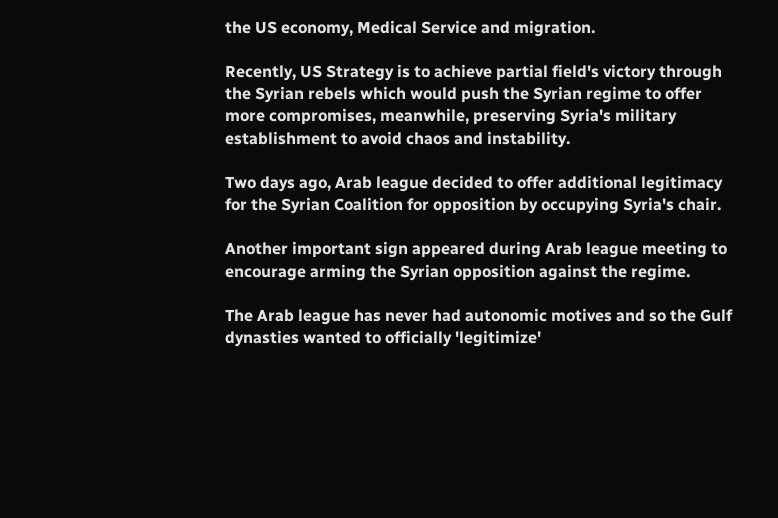the US economy, Medical Service and migration.

Recently, US Strategy is to achieve partial field's victory through the Syrian rebels which would push the Syrian regime to offer more compromises, meanwhile, preserving Syria's military establishment to avoid chaos and instability.

Two days ago, Arab league decided to offer additional legitimacy for the Syrian Coalition for opposition by occupying Syria's chair.

Another important sign appeared during Arab league meeting to encourage arming the Syrian opposition against the regime.

The Arab league has never had autonomic motives and so the Gulf dynasties wanted to officially 'legitimize'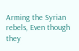Arming the Syrian rebels, Even though they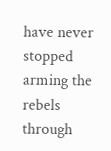have never stopped arming the rebels through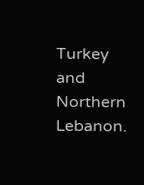Turkey and Northern Lebanon.